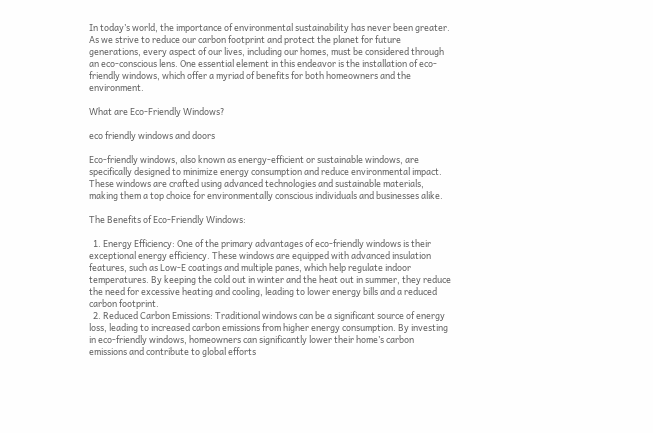In today’s world, the importance of environmental sustainability has never been greater. As we strive to reduce our carbon footprint and protect the planet for future generations, every aspect of our lives, including our homes, must be considered through an eco-conscious lens. One essential element in this endeavor is the installation of eco-friendly windows, which offer a myriad of benefits for both homeowners and the environment.

What are Eco-Friendly Windows?

eco friendly windows and doors

Eco-friendly windows, also known as energy-efficient or sustainable windows, are specifically designed to minimize energy consumption and reduce environmental impact. These windows are crafted using advanced technologies and sustainable materials, making them a top choice for environmentally conscious individuals and businesses alike.

The Benefits of Eco-Friendly Windows:

  1. Energy Efficiency: One of the primary advantages of eco-friendly windows is their exceptional energy efficiency. These windows are equipped with advanced insulation features, such as Low-E coatings and multiple panes, which help regulate indoor temperatures. By keeping the cold out in winter and the heat out in summer, they reduce the need for excessive heating and cooling, leading to lower energy bills and a reduced carbon footprint.
  2. Reduced Carbon Emissions: Traditional windows can be a significant source of energy loss, leading to increased carbon emissions from higher energy consumption. By investing in eco-friendly windows, homeowners can significantly lower their home’s carbon emissions and contribute to global efforts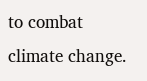to combat climate change.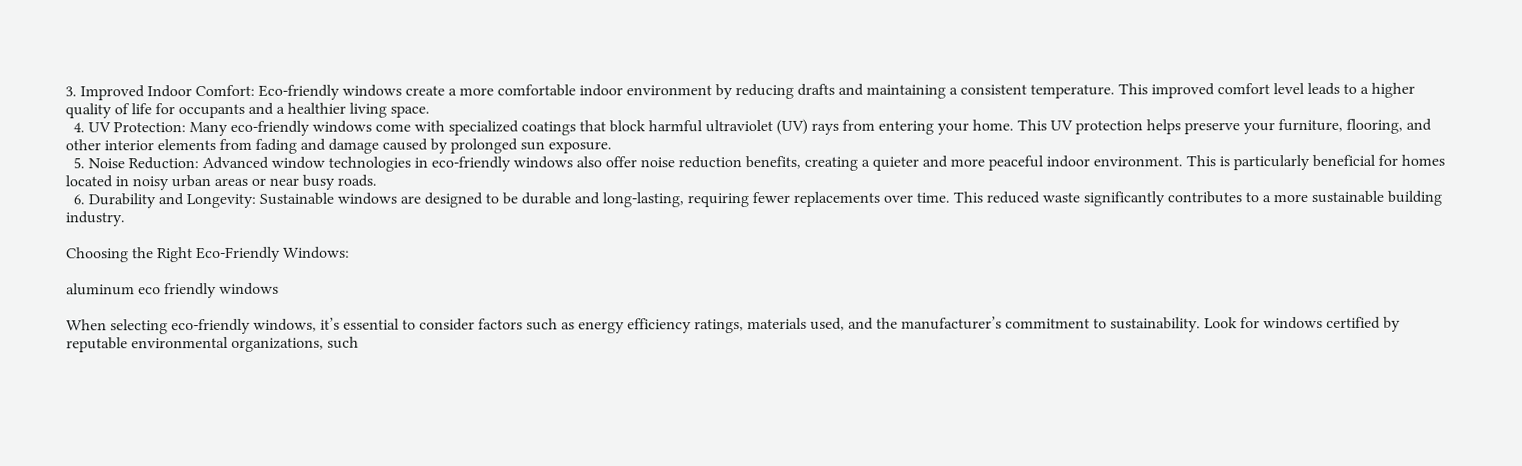3. Improved Indoor Comfort: Eco-friendly windows create a more comfortable indoor environment by reducing drafts and maintaining a consistent temperature. This improved comfort level leads to a higher quality of life for occupants and a healthier living space.
  4. UV Protection: Many eco-friendly windows come with specialized coatings that block harmful ultraviolet (UV) rays from entering your home. This UV protection helps preserve your furniture, flooring, and other interior elements from fading and damage caused by prolonged sun exposure.
  5. Noise Reduction: Advanced window technologies in eco-friendly windows also offer noise reduction benefits, creating a quieter and more peaceful indoor environment. This is particularly beneficial for homes located in noisy urban areas or near busy roads.
  6. Durability and Longevity: Sustainable windows are designed to be durable and long-lasting, requiring fewer replacements over time. This reduced waste significantly contributes to a more sustainable building industry.

Choosing the Right Eco-Friendly Windows:

aluminum eco friendly windows

When selecting eco-friendly windows, it’s essential to consider factors such as energy efficiency ratings, materials used, and the manufacturer’s commitment to sustainability. Look for windows certified by reputable environmental organizations, such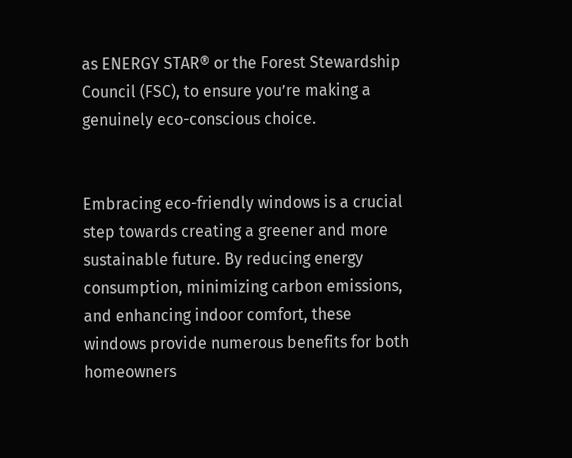as ENERGY STAR® or the Forest Stewardship Council (FSC), to ensure you’re making a genuinely eco-conscious choice.


Embracing eco-friendly windows is a crucial step towards creating a greener and more sustainable future. By reducing energy consumption, minimizing carbon emissions, and enhancing indoor comfort, these windows provide numerous benefits for both homeowners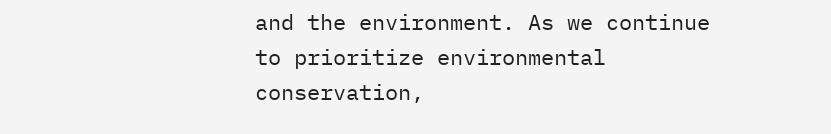and the environment. As we continue to prioritize environmental conservation,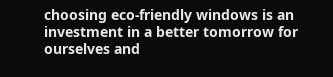choosing eco-friendly windows is an investment in a better tomorrow for ourselves and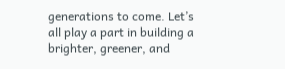generations to come. Let’s all play a part in building a brighter, greener, and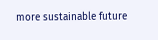more sustainable future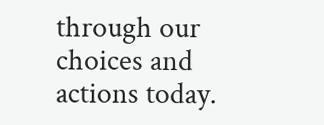through our choices and actions today.